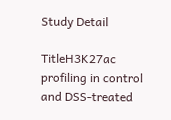Study Detail

TitleH3K27ac profiling in control and DSS-treated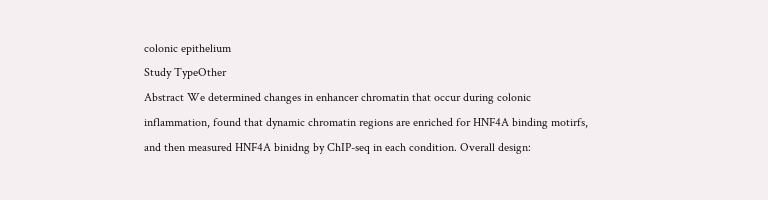colonic epithelium
Study TypeOther
Abstract We determined changes in enhancer chromatin that occur during colonic inflammation, found that dynamic chromatin regions are enriched for HNF4A binding motirfs, and then measured HNF4A binidng by ChIP-seq in each condition. Overall design: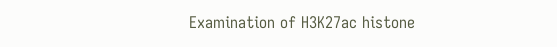Examination of H3K27ac histone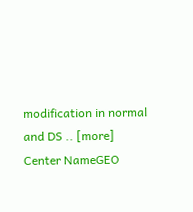modification in normal and DS .. [more]
Center NameGEO